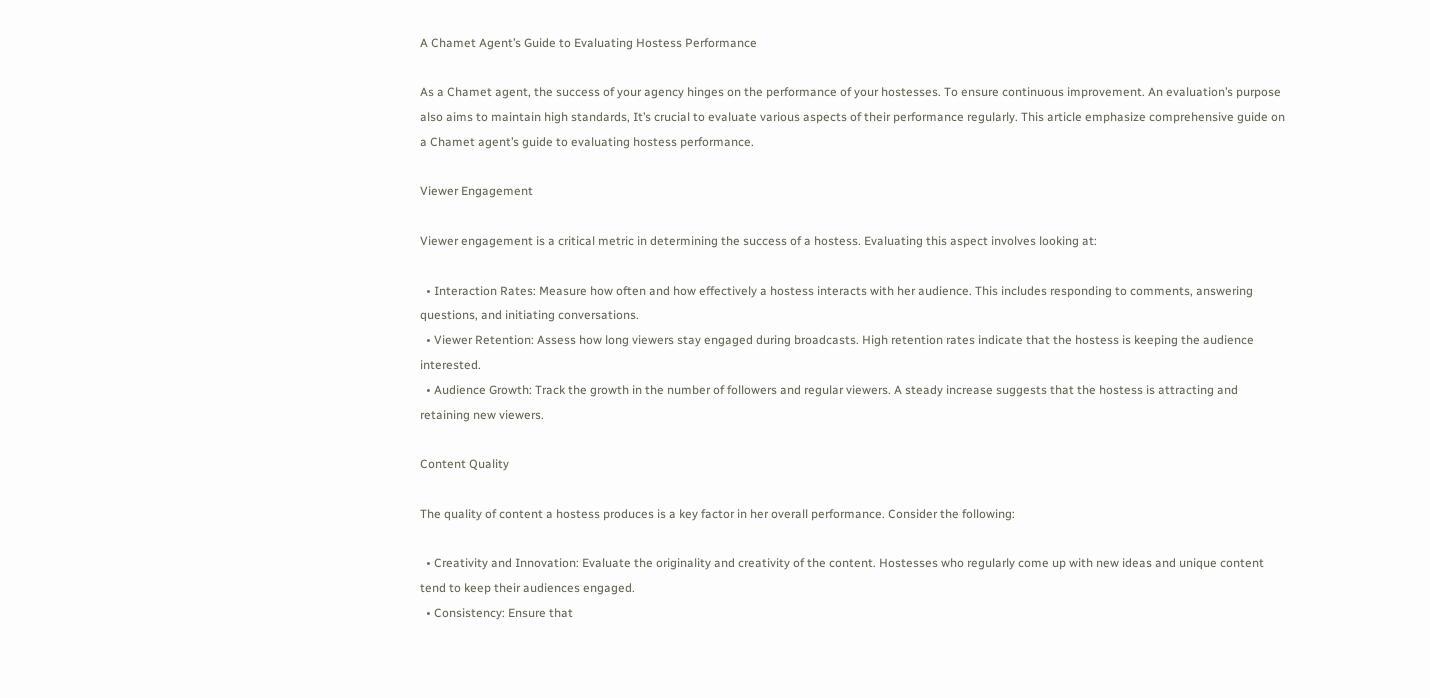A Chamet Agent’s Guide to Evaluating Hostess Performance

As a Chamet agent, the success of your agency hinges on the performance of your hostesses. To ensure continuous improvement. An evaluation’s purpose also aims to maintain high standards, It’s crucial to evaluate various aspects of their performance regularly. This article emphasize comprehensive guide on a Chamet agent’s guide to evaluating hostess performance.

Viewer Engagement

Viewer engagement is a critical metric in determining the success of a hostess. Evaluating this aspect involves looking at:

  • Interaction Rates: Measure how often and how effectively a hostess interacts with her audience. This includes responding to comments, answering questions, and initiating conversations.
  • Viewer Retention: Assess how long viewers stay engaged during broadcasts. High retention rates indicate that the hostess is keeping the audience interested.
  • Audience Growth: Track the growth in the number of followers and regular viewers. A steady increase suggests that the hostess is attracting and retaining new viewers.

Content Quality

The quality of content a hostess produces is a key factor in her overall performance. Consider the following:

  • Creativity and Innovation: Evaluate the originality and creativity of the content. Hostesses who regularly come up with new ideas and unique content tend to keep their audiences engaged.
  • Consistency: Ensure that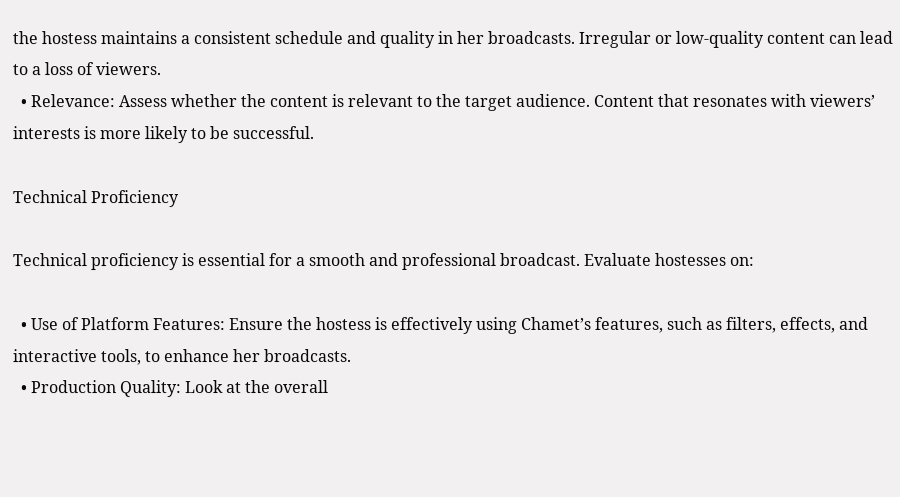the hostess maintains a consistent schedule and quality in her broadcasts. Irregular or low-quality content can lead to a loss of viewers.
  • Relevance: Assess whether the content is relevant to the target audience. Content that resonates with viewers’ interests is more likely to be successful.

Technical Proficiency

Technical proficiency is essential for a smooth and professional broadcast. Evaluate hostesses on:

  • Use of Platform Features: Ensure the hostess is effectively using Chamet’s features, such as filters, effects, and interactive tools, to enhance her broadcasts.
  • Production Quality: Look at the overall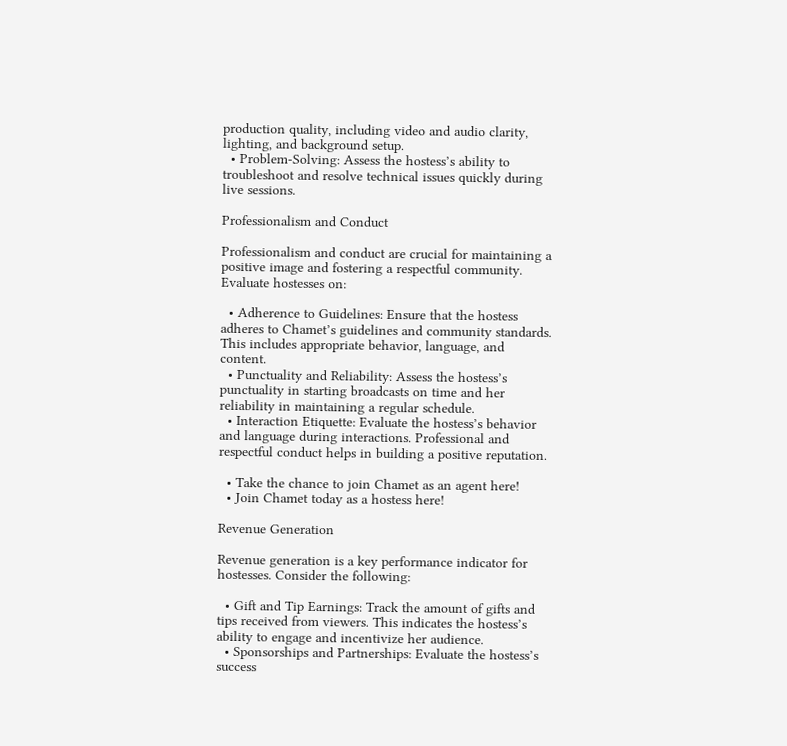production quality, including video and audio clarity, lighting, and background setup.
  • Problem-Solving: Assess the hostess’s ability to troubleshoot and resolve technical issues quickly during live sessions.

Professionalism and Conduct

Professionalism and conduct are crucial for maintaining a positive image and fostering a respectful community. Evaluate hostesses on:

  • Adherence to Guidelines: Ensure that the hostess adheres to Chamet’s guidelines and community standards. This includes appropriate behavior, language, and content.
  • Punctuality and Reliability: Assess the hostess’s punctuality in starting broadcasts on time and her reliability in maintaining a regular schedule.
  • Interaction Etiquette: Evaluate the hostess’s behavior and language during interactions. Professional and respectful conduct helps in building a positive reputation.

  • Take the chance to join Chamet as an agent here!
  • Join Chamet today as a hostess here!

Revenue Generation

Revenue generation is a key performance indicator for hostesses. Consider the following:

  • Gift and Tip Earnings: Track the amount of gifts and tips received from viewers. This indicates the hostess’s ability to engage and incentivize her audience.
  • Sponsorships and Partnerships: Evaluate the hostess’s success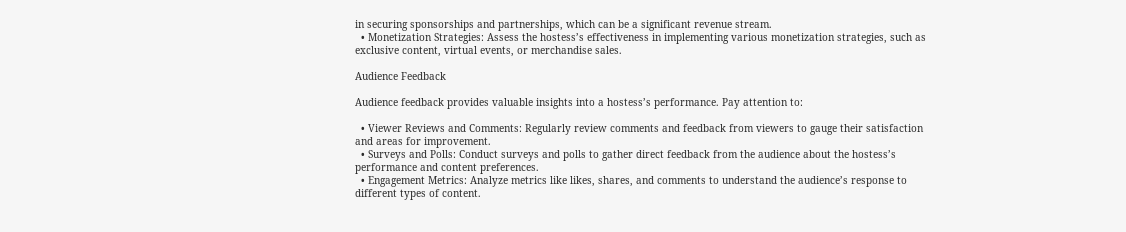in securing sponsorships and partnerships, which can be a significant revenue stream.
  • Monetization Strategies: Assess the hostess’s effectiveness in implementing various monetization strategies, such as exclusive content, virtual events, or merchandise sales.

Audience Feedback

Audience feedback provides valuable insights into a hostess’s performance. Pay attention to:

  • Viewer Reviews and Comments: Regularly review comments and feedback from viewers to gauge their satisfaction and areas for improvement.
  • Surveys and Polls: Conduct surveys and polls to gather direct feedback from the audience about the hostess’s performance and content preferences.
  • Engagement Metrics: Analyze metrics like likes, shares, and comments to understand the audience’s response to different types of content.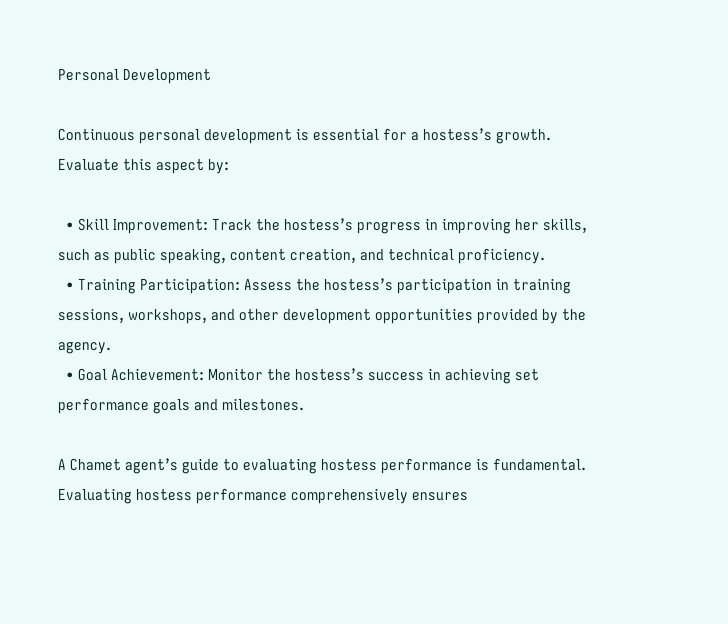Personal Development

Continuous personal development is essential for a hostess’s growth. Evaluate this aspect by:

  • Skill Improvement: Track the hostess’s progress in improving her skills, such as public speaking, content creation, and technical proficiency.
  • Training Participation: Assess the hostess’s participation in training sessions, workshops, and other development opportunities provided by the agency.
  • Goal Achievement: Monitor the hostess’s success in achieving set performance goals and milestones.

A Chamet agent’s guide to evaluating hostess performance is fundamental. Evaluating hostess performance comprehensively ensures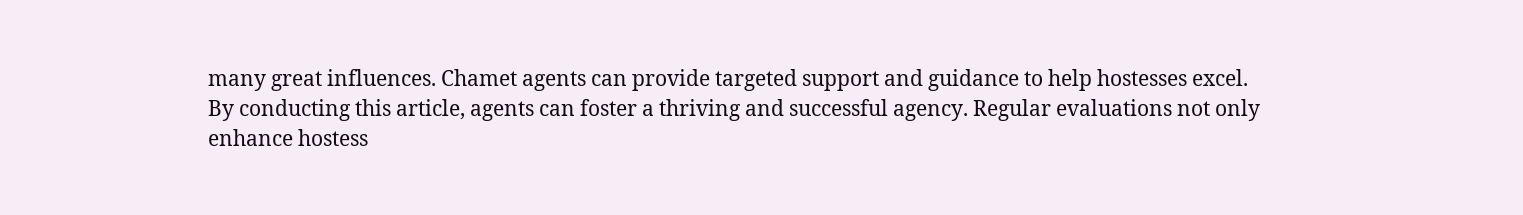many great influences. Chamet agents can provide targeted support and guidance to help hostesses excel. By conducting this article, agents can foster a thriving and successful agency. Regular evaluations not only enhance hostess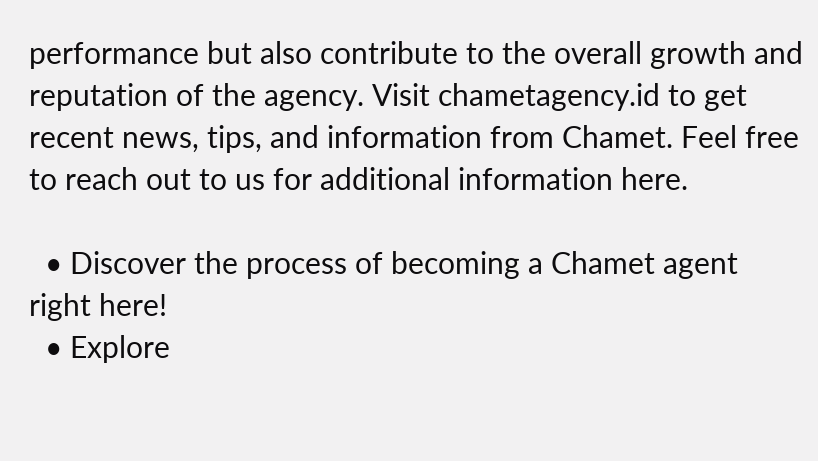performance but also contribute to the overall growth and reputation of the agency. Visit chametagency.id to get recent news, tips, and information from Chamet. Feel free to reach out to us for additional information here.

  • Discover the process of becoming a Chamet agent right here!
  • Explore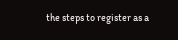the steps to register as a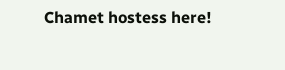Chamet hostess here!